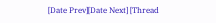[Date Prev][Date Next] [Thread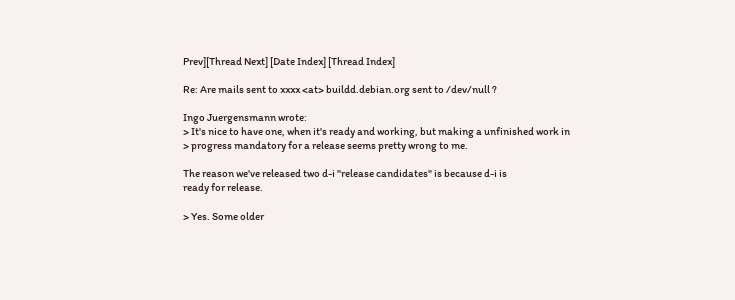Prev][Thread Next] [Date Index] [Thread Index]

Re: Are mails sent to xxxx <at> buildd.debian.org sent to /dev/null ?

Ingo Juergensmann wrote:
> It's nice to have one, when it's ready and working, but making a unfinished work in
> progress mandatory for a release seems pretty wrong to me.

The reason we've released two d-i "release candidates" is because d-i is
ready for release.

> Yes. Some older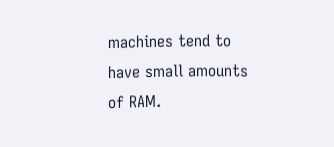machines tend to have small amounts of RAM.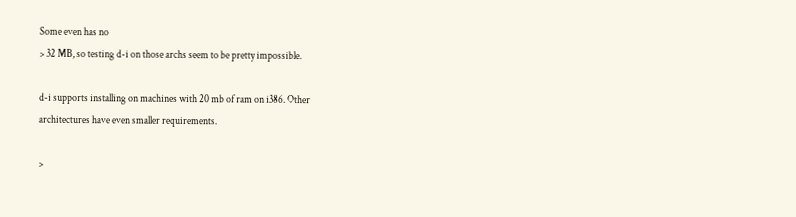Some even has no
> 32 MB, so testing d-i on those archs seem to be pretty impossible.

d-i supports installing on machines with 20 mb of ram on i386. Other
architectures have even smaller requirements.

>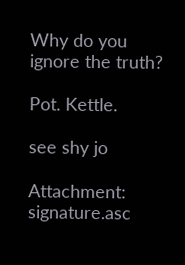Why do you ignore the truth?

Pot. Kettle.

see shy jo

Attachment: signature.asc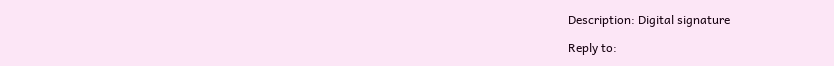Description: Digital signature

Reply to: